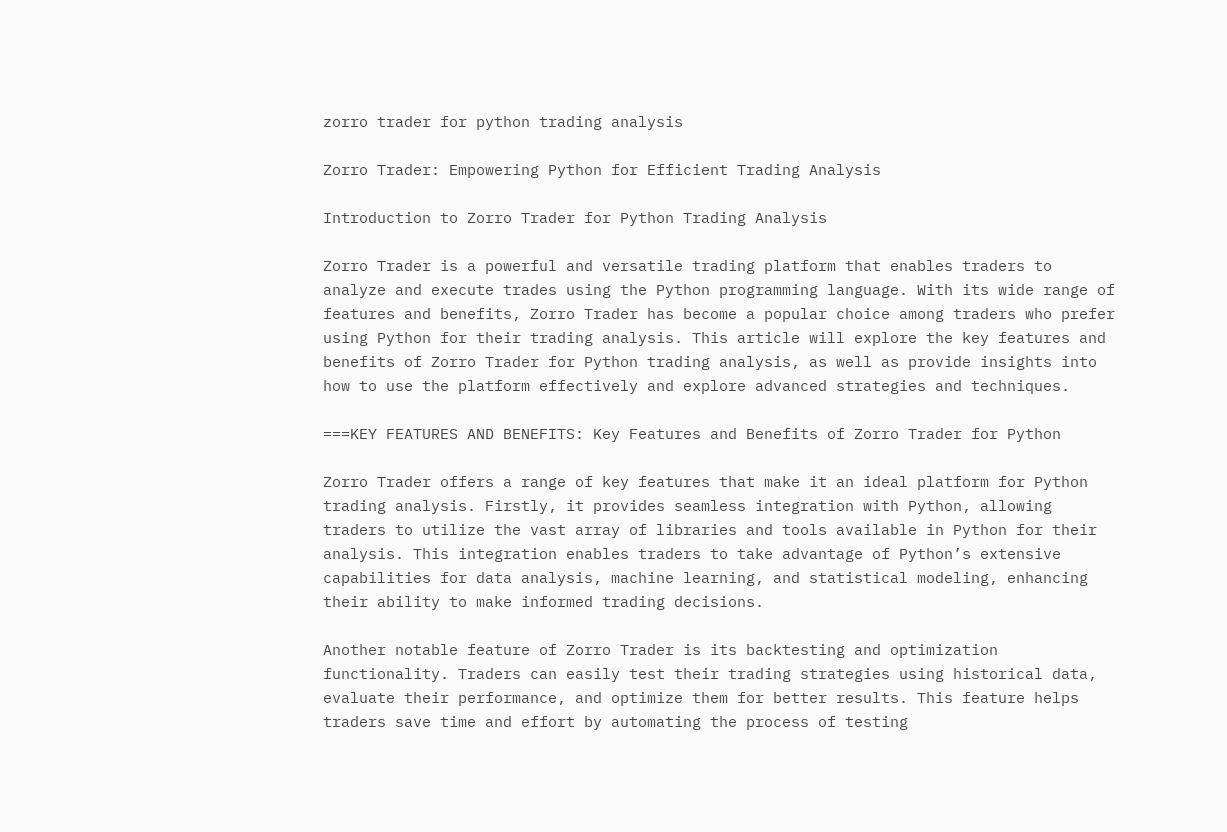zorro trader for python trading analysis

Zorro Trader: Empowering Python for Efficient Trading Analysis

Introduction to Zorro Trader for Python Trading Analysis

Zorro Trader is a powerful and versatile trading platform that enables traders to analyze and execute trades using the Python programming language. With its wide range of features and benefits, Zorro Trader has become a popular choice among traders who prefer using Python for their trading analysis. This article will explore the key features and benefits of Zorro Trader for Python trading analysis, as well as provide insights into how to use the platform effectively and explore advanced strategies and techniques.

===KEY FEATURES AND BENEFITS: Key Features and Benefits of Zorro Trader for Python

Zorro Trader offers a range of key features that make it an ideal platform for Python trading analysis. Firstly, it provides seamless integration with Python, allowing traders to utilize the vast array of libraries and tools available in Python for their analysis. This integration enables traders to take advantage of Python’s extensive capabilities for data analysis, machine learning, and statistical modeling, enhancing their ability to make informed trading decisions.

Another notable feature of Zorro Trader is its backtesting and optimization functionality. Traders can easily test their trading strategies using historical data, evaluate their performance, and optimize them for better results. This feature helps traders save time and effort by automating the process of testing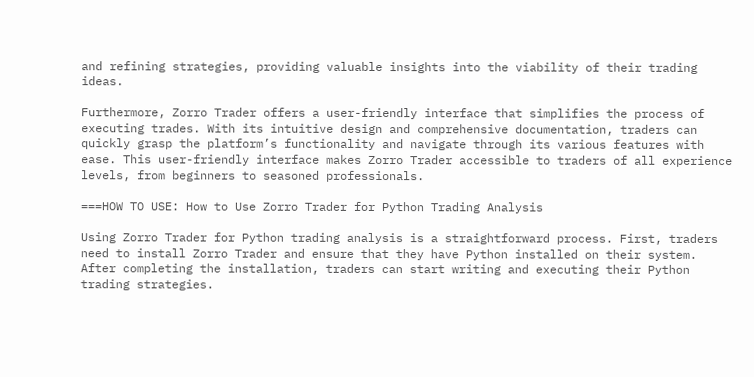and refining strategies, providing valuable insights into the viability of their trading ideas.

Furthermore, Zorro Trader offers a user-friendly interface that simplifies the process of executing trades. With its intuitive design and comprehensive documentation, traders can quickly grasp the platform’s functionality and navigate through its various features with ease. This user-friendly interface makes Zorro Trader accessible to traders of all experience levels, from beginners to seasoned professionals.

===HOW TO USE: How to Use Zorro Trader for Python Trading Analysis

Using Zorro Trader for Python trading analysis is a straightforward process. First, traders need to install Zorro Trader and ensure that they have Python installed on their system. After completing the installation, traders can start writing and executing their Python trading strategies.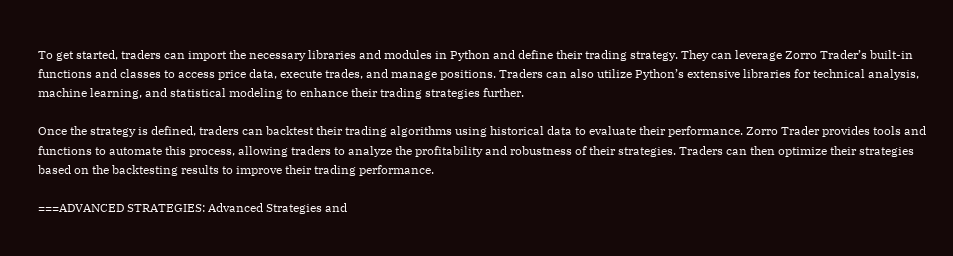To get started, traders can import the necessary libraries and modules in Python and define their trading strategy. They can leverage Zorro Trader’s built-in functions and classes to access price data, execute trades, and manage positions. Traders can also utilize Python’s extensive libraries for technical analysis, machine learning, and statistical modeling to enhance their trading strategies further.

Once the strategy is defined, traders can backtest their trading algorithms using historical data to evaluate their performance. Zorro Trader provides tools and functions to automate this process, allowing traders to analyze the profitability and robustness of their strategies. Traders can then optimize their strategies based on the backtesting results to improve their trading performance.

===ADVANCED STRATEGIES: Advanced Strategies and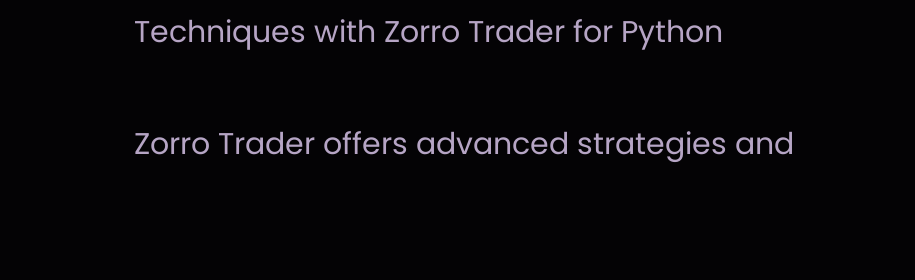Techniques with Zorro Trader for Python

Zorro Trader offers advanced strategies and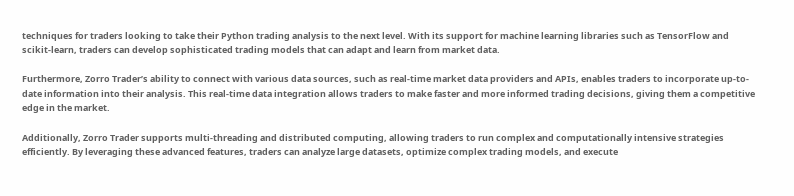techniques for traders looking to take their Python trading analysis to the next level. With its support for machine learning libraries such as TensorFlow and scikit-learn, traders can develop sophisticated trading models that can adapt and learn from market data.

Furthermore, Zorro Trader’s ability to connect with various data sources, such as real-time market data providers and APIs, enables traders to incorporate up-to-date information into their analysis. This real-time data integration allows traders to make faster and more informed trading decisions, giving them a competitive edge in the market.

Additionally, Zorro Trader supports multi-threading and distributed computing, allowing traders to run complex and computationally intensive strategies efficiently. By leveraging these advanced features, traders can analyze large datasets, optimize complex trading models, and execute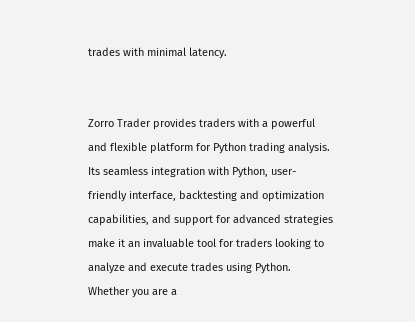trades with minimal latency.


Zorro Trader provides traders with a powerful and flexible platform for Python trading analysis. Its seamless integration with Python, user-friendly interface, backtesting and optimization capabilities, and support for advanced strategies make it an invaluable tool for traders looking to analyze and execute trades using Python. Whether you are a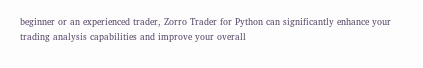beginner or an experienced trader, Zorro Trader for Python can significantly enhance your trading analysis capabilities and improve your overall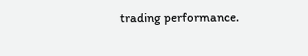trading performance.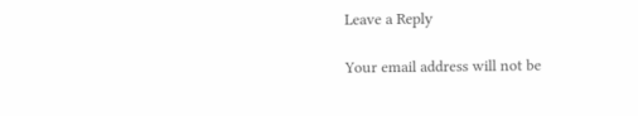Leave a Reply

Your email address will not be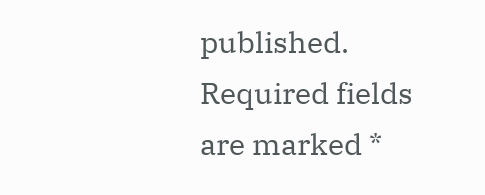published. Required fields are marked *